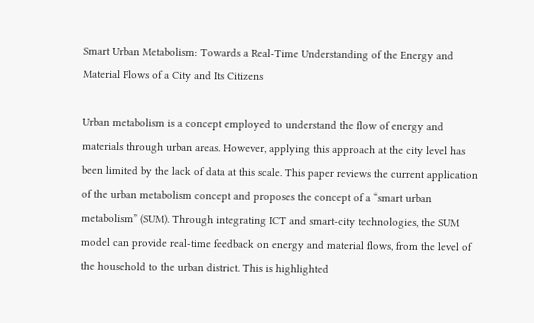Smart Urban Metabolism: Towards a Real-Time Understanding of the Energy and Material Flows of a City and Its Citizens

Urban metabolism is a concept employed to understand the flow of energy and materials through urban areas. However, applying this approach at the city level has been limited by the lack of data at this scale. This paper reviews the current application of the urban metabolism concept and proposes the concept of a “smart urban metabolism” (SUM). Through integrating ICT and smart-city technologies, the SUM model can provide real-time feedback on energy and material flows, from the level of the household to the urban district. This is highlighted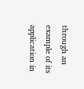through an example of its application in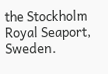the Stockholm Royal Seaport, Sweden.